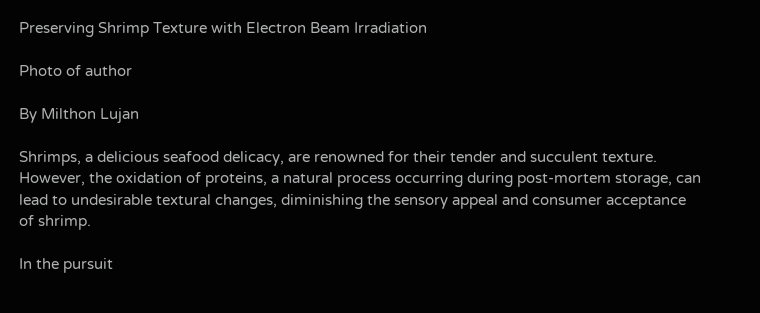Preserving Shrimp Texture with Electron Beam Irradiation

Photo of author

By Milthon Lujan

Shrimps, a delicious seafood delicacy, are renowned for their tender and succulent texture. However, the oxidation of proteins, a natural process occurring during post-mortem storage, can lead to undesirable textural changes, diminishing the sensory appeal and consumer acceptance of shrimp.

In the pursuit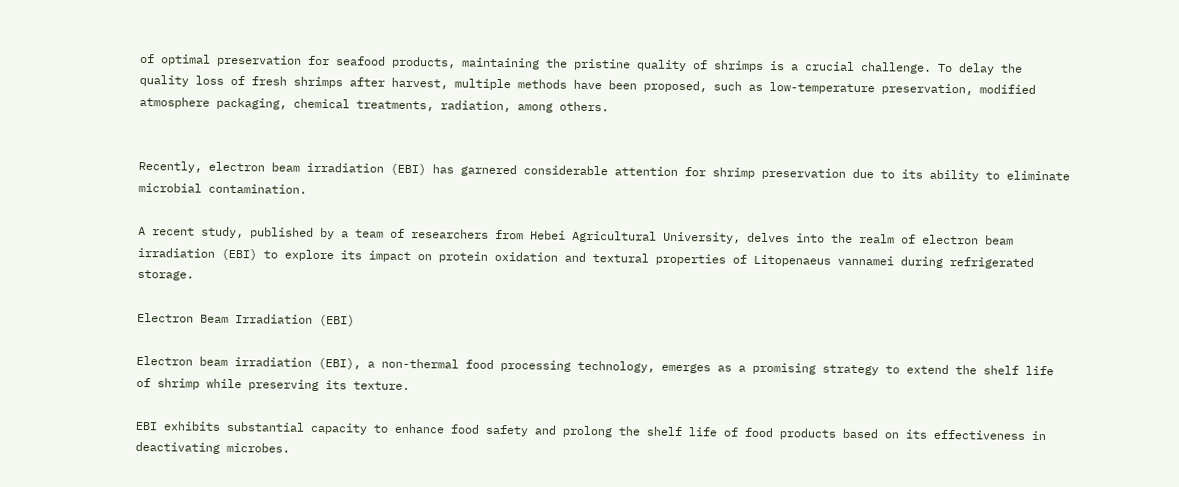of optimal preservation for seafood products, maintaining the pristine quality of shrimps is a crucial challenge. To delay the quality loss of fresh shrimps after harvest, multiple methods have been proposed, such as low-temperature preservation, modified atmosphere packaging, chemical treatments, radiation, among others.


Recently, electron beam irradiation (EBI) has garnered considerable attention for shrimp preservation due to its ability to eliminate microbial contamination.

A recent study, published by a team of researchers from Hebei Agricultural University, delves into the realm of electron beam irradiation (EBI) to explore its impact on protein oxidation and textural properties of Litopenaeus vannamei during refrigerated storage.

Electron Beam Irradiation (EBI)

Electron beam irradiation (EBI), a non-thermal food processing technology, emerges as a promising strategy to extend the shelf life of shrimp while preserving its texture.

EBI exhibits substantial capacity to enhance food safety and prolong the shelf life of food products based on its effectiveness in deactivating microbes.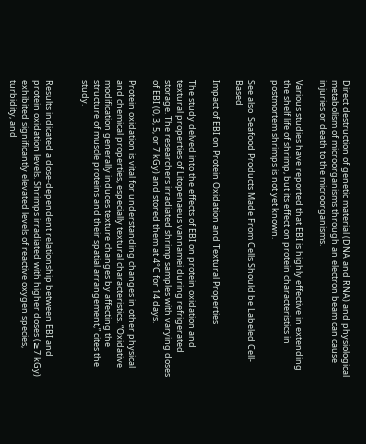Direct destruction of genetic material (DNA and RNA) and physiological metabolism of microorganisms through an electron beam can cause injuries or death to the microorganisms.

Various studies have reported that EBI is highly effective in extending the shelf life of shrimp, but its effect on protein characteristics in postmortem shrimps is not yet known.

See also  Seafood Products Made From Cells Should be Labeled Cell-Based

Impact of EBI on Protein Oxidation and Textural Properties

The study delved into the effects of EBI on protein oxidation and textural properties of Litopenaeus vannamei during refrigerated storage. The researchers irradiated shrimp samples with varying doses of EBI (0, 3, 5, or 7 kGy) and stored them at 4°C for 14 days.

Protein oxidation is vital for understanding changes in other physical and chemical properties, especially textural characteristics. “Oxidative modification generally induces texture changes by affecting the structure of muscle proteins and their spatial arrangement,” cites the study.


Results indicated a dose-dependent relationship between EBI and protein oxidation levels. Shrimps irradiated with higher doses (≥7 kGy) exhibited significantly elevated levels of reactive oxygen species, turbidity, and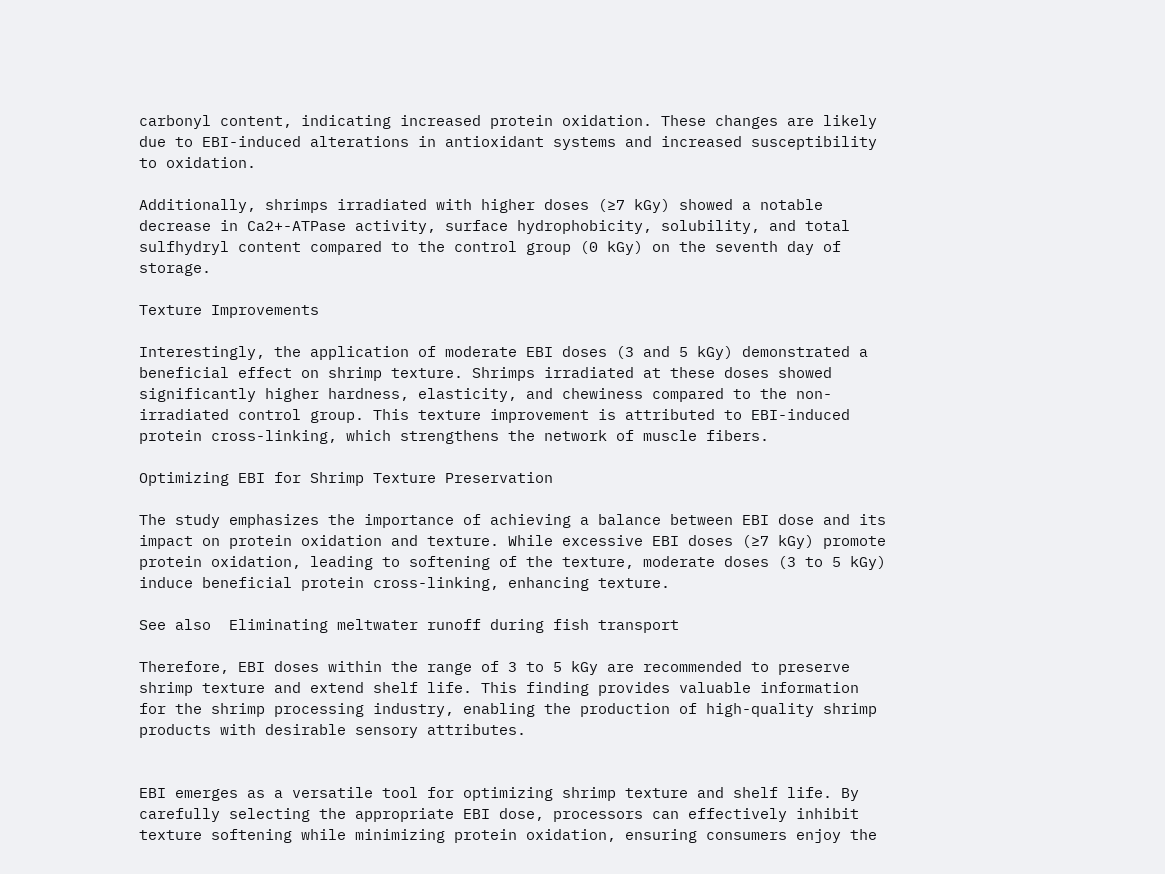carbonyl content, indicating increased protein oxidation. These changes are likely due to EBI-induced alterations in antioxidant systems and increased susceptibility to oxidation.

Additionally, shrimps irradiated with higher doses (≥7 kGy) showed a notable decrease in Ca2+-ATPase activity, surface hydrophobicity, solubility, and total sulfhydryl content compared to the control group (0 kGy) on the seventh day of storage.

Texture Improvements

Interestingly, the application of moderate EBI doses (3 and 5 kGy) demonstrated a beneficial effect on shrimp texture. Shrimps irradiated at these doses showed significantly higher hardness, elasticity, and chewiness compared to the non-irradiated control group. This texture improvement is attributed to EBI-induced protein cross-linking, which strengthens the network of muscle fibers.

Optimizing EBI for Shrimp Texture Preservation

The study emphasizes the importance of achieving a balance between EBI dose and its impact on protein oxidation and texture. While excessive EBI doses (≥7 kGy) promote protein oxidation, leading to softening of the texture, moderate doses (3 to 5 kGy) induce beneficial protein cross-linking, enhancing texture.

See also  Eliminating meltwater runoff during fish transport

Therefore, EBI doses within the range of 3 to 5 kGy are recommended to preserve shrimp texture and extend shelf life. This finding provides valuable information for the shrimp processing industry, enabling the production of high-quality shrimp products with desirable sensory attributes.


EBI emerges as a versatile tool for optimizing shrimp texture and shelf life. By carefully selecting the appropriate EBI dose, processors can effectively inhibit texture softening while minimizing protein oxidation, ensuring consumers enjoy the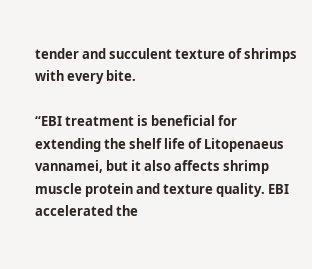tender and succulent texture of shrimps with every bite.

“EBI treatment is beneficial for extending the shelf life of Litopenaeus vannamei, but it also affects shrimp muscle protein and texture quality. EBI accelerated the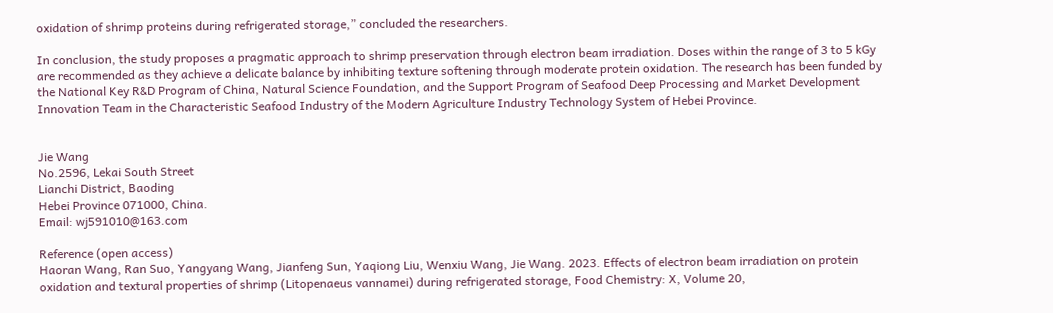oxidation of shrimp proteins during refrigerated storage,” concluded the researchers.

In conclusion, the study proposes a pragmatic approach to shrimp preservation through electron beam irradiation. Doses within the range of 3 to 5 kGy are recommended as they achieve a delicate balance by inhibiting texture softening through moderate protein oxidation. The research has been funded by the National Key R&D Program of China, Natural Science Foundation, and the Support Program of Seafood Deep Processing and Market Development Innovation Team in the Characteristic Seafood Industry of the Modern Agriculture Industry Technology System of Hebei Province.


Jie Wang
No.2596, Lekai South Street
Lianchi District, Baoding
Hebei Province 071000, China.
Email: wj591010@163.com

Reference (open access)
Haoran Wang, Ran Suo, Yangyang Wang, Jianfeng Sun, Yaqiong Liu, Wenxiu Wang, Jie Wang. 2023. Effects of electron beam irradiation on protein oxidation and textural properties of shrimp (Litopenaeus vannamei) during refrigerated storage, Food Chemistry: X, Volume 20,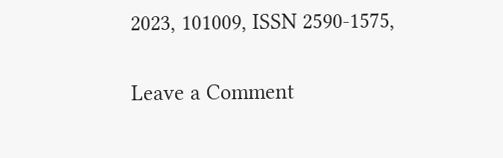2023, 101009, ISSN 2590-1575,

Leave a Comment